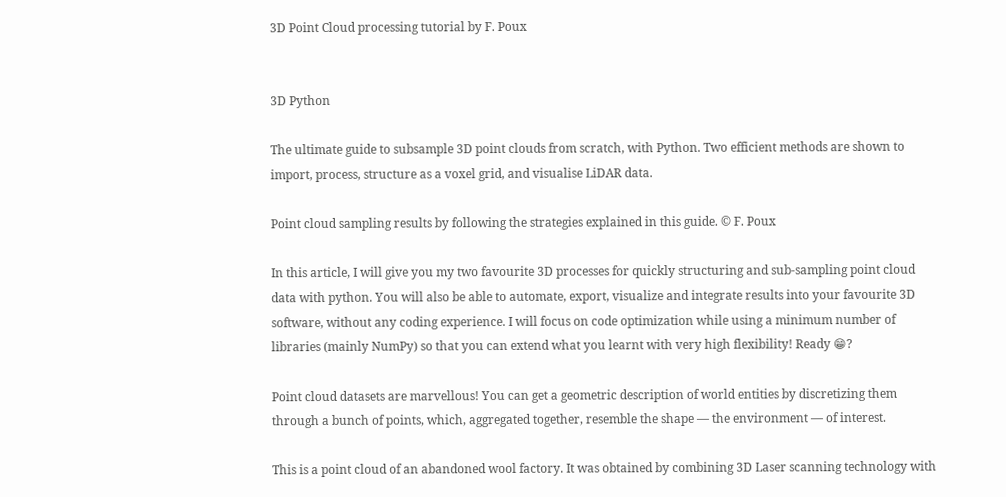3D Point Cloud processing tutorial by F. Poux


3D Python

The ultimate guide to subsample 3D point clouds from scratch, with Python. Two efficient methods are shown to import, process, structure as a voxel grid, and visualise LiDAR data.

Point cloud sampling results by following the strategies explained in this guide. © F. Poux

In this article, I will give you my two favourite 3D processes for quickly structuring and sub-sampling point cloud data with python. You will also be able to automate, export, visualize and integrate results into your favourite 3D software, without any coding experience. I will focus on code optimization while using a minimum number of libraries (mainly NumPy) so that you can extend what you learnt with very high flexibility! Ready 😁?

Point cloud datasets are marvellous! You can get a geometric description of world entities by discretizing them through a bunch of points, which, aggregated together, resemble the shape — the environment — of interest.

This is a point cloud of an abandoned wool factory. It was obtained by combining 3D Laser scanning technology with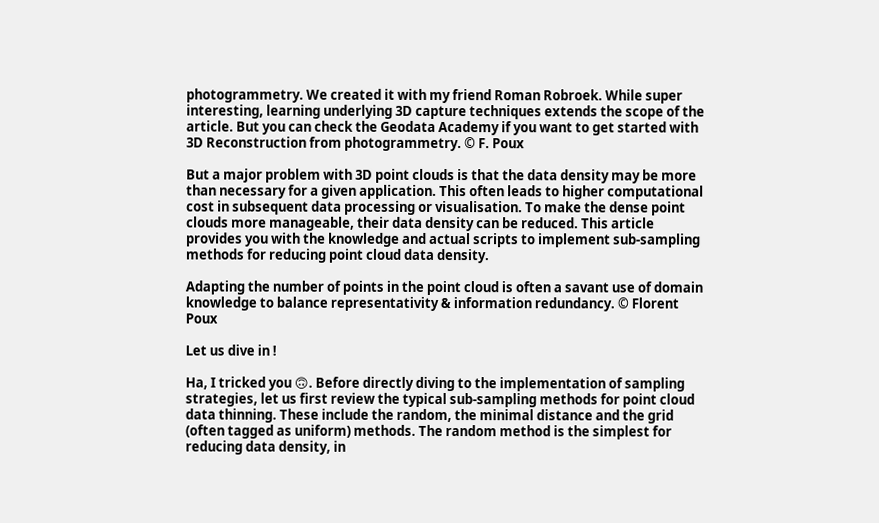photogrammetry. We created it with my friend Roman Robroek. While super interesting, learning underlying 3D capture techniques extends the scope of the article. But you can check the Geodata Academy if you want to get started with 3D Reconstruction from photogrammetry. © F. Poux

But a major problem with 3D point clouds is that the data density may be more than necessary for a given application. This often leads to higher computational cost in subsequent data processing or visualisation. To make the dense point clouds more manageable, their data density can be reduced. This article provides you with the knowledge and actual scripts to implement sub-sampling methods for reducing point cloud data density.

Adapting the number of points in the point cloud is often a savant use of domain knowledge to balance representativity & information redundancy. © Florent Poux

Let us dive in !

Ha, I tricked you 🙃. Before directly diving to the implementation of sampling strategies, let us first review the typical sub-sampling methods for point cloud data thinning. These include the random, the minimal distance and the grid (often tagged as uniform) methods. The random method is the simplest for reducing data density, in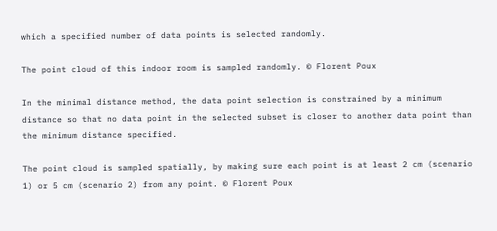which a specified number of data points is selected randomly.

The point cloud of this indoor room is sampled randomly. © Florent Poux

In the minimal distance method, the data point selection is constrained by a minimum distance so that no data point in the selected subset is closer to another data point than the minimum distance specified.

The point cloud is sampled spatially, by making sure each point is at least 2 cm (scenario 1) or 5 cm (scenario 2) from any point. © Florent Poux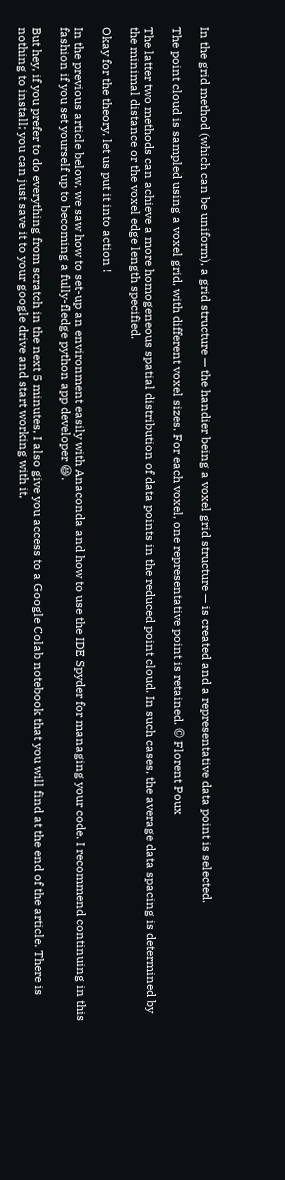In the grid method (which can be uniform), a grid structure — the handier being a voxel grid structure — is created and a representative data point is selected.

The point cloud is sampled using a voxel grid, with different voxel sizes. For each voxel, one representative point is retained. © Florent Poux

The latter two methods can achieve a more homogeneous spatial distribution of data points in the reduced point cloud. In such cases, the average data spacing is determined by the minimal distance or the voxel edge length specified.

Okay for the theory, let us put it into action !

In the previous article below, we saw how to set-up an environment easily with Anaconda and how to use the IDE Spyder for managing your code. I recommend continuing in this fashion if you set yourself up to becoming a fully-fledge python app developer 😆.

But hey, if you prefer to do everything from scratch in the next 5 minutes, I also give you access to a Google Colab notebook that you will find at the end of the article. There is nothing to install; you can just save it to your google drive and start working with it,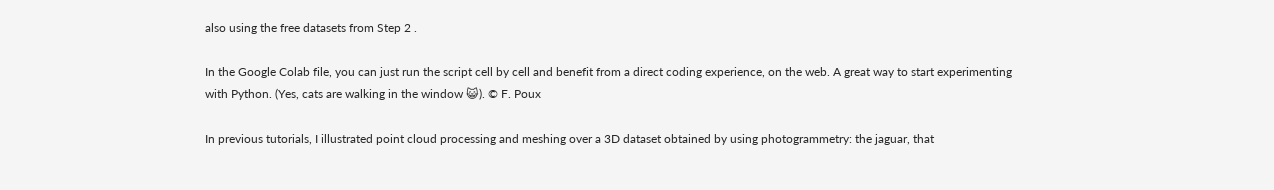also using the free datasets from Step 2 .

In the Google Colab file, you can just run the script cell by cell and benefit from a direct coding experience, on the web. A great way to start experimenting with Python. (Yes, cats are walking in the window 😺). © F. Poux

In previous tutorials, I illustrated point cloud processing and meshing over a 3D dataset obtained by using photogrammetry: the jaguar, that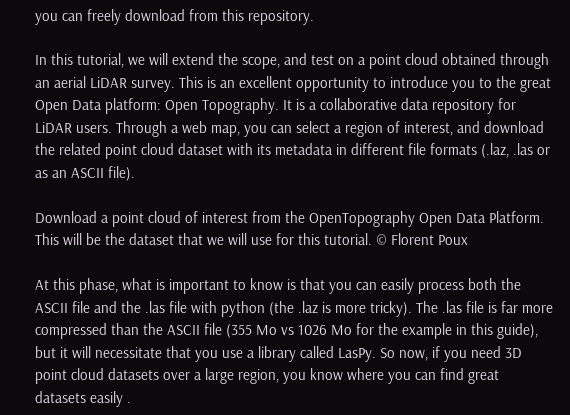you can freely download from this repository.

In this tutorial, we will extend the scope, and test on a point cloud obtained through an aerial LiDAR survey. This is an excellent opportunity to introduce you to the great Open Data platform: Open Topography. It is a collaborative data repository for LiDAR users. Through a web map, you can select a region of interest, and download the related point cloud dataset with its metadata in different file formats (.laz, .las or as an ASCII file).

Download a point cloud of interest from the OpenTopography Open Data Platform. This will be the dataset that we will use for this tutorial. © Florent Poux

At this phase, what is important to know is that you can easily process both the ASCII file and the .las file with python (the .laz is more tricky). The .las file is far more compressed than the ASCII file (355 Mo vs 1026 Mo for the example in this guide), but it will necessitate that you use a library called LasPy. So now, if you need 3D point cloud datasets over a large region, you know where you can find great datasets easily .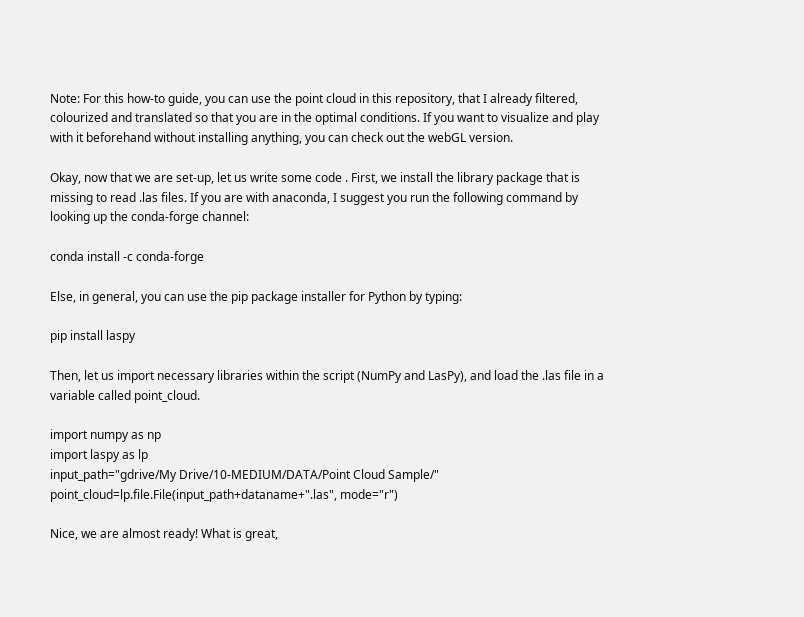Note: For this how-to guide, you can use the point cloud in this repository, that I already filtered, colourized and translated so that you are in the optimal conditions. If you want to visualize and play with it beforehand without installing anything, you can check out the webGL version.

Okay, now that we are set-up, let us write some code . First, we install the library package that is missing to read .las files. If you are with anaconda, I suggest you run the following command by looking up the conda-forge channel:

conda install -c conda-forge

Else, in general, you can use the pip package installer for Python by typing:

pip install laspy

Then, let us import necessary libraries within the script (NumPy and LasPy), and load the .las file in a variable called point_cloud.

import numpy as np
import laspy as lp
input_path="gdrive/My Drive/10-MEDIUM/DATA/Point Cloud Sample/"
point_cloud=lp.file.File(input_path+dataname+".las", mode="r")

Nice, we are almost ready! What is great,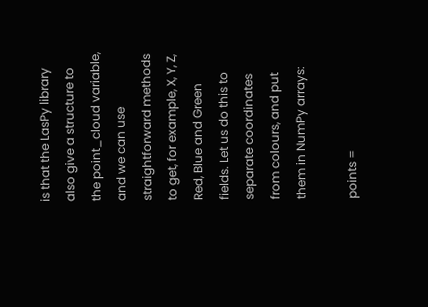is that the LasPy library also give a structure to the point_cloud variable, and we can use straightforward methods to get, for example, X, Y, Z, Red, Blue and Green fields. Let us do this to separate coordinates from colours, and put them in NumPy arrays:

points =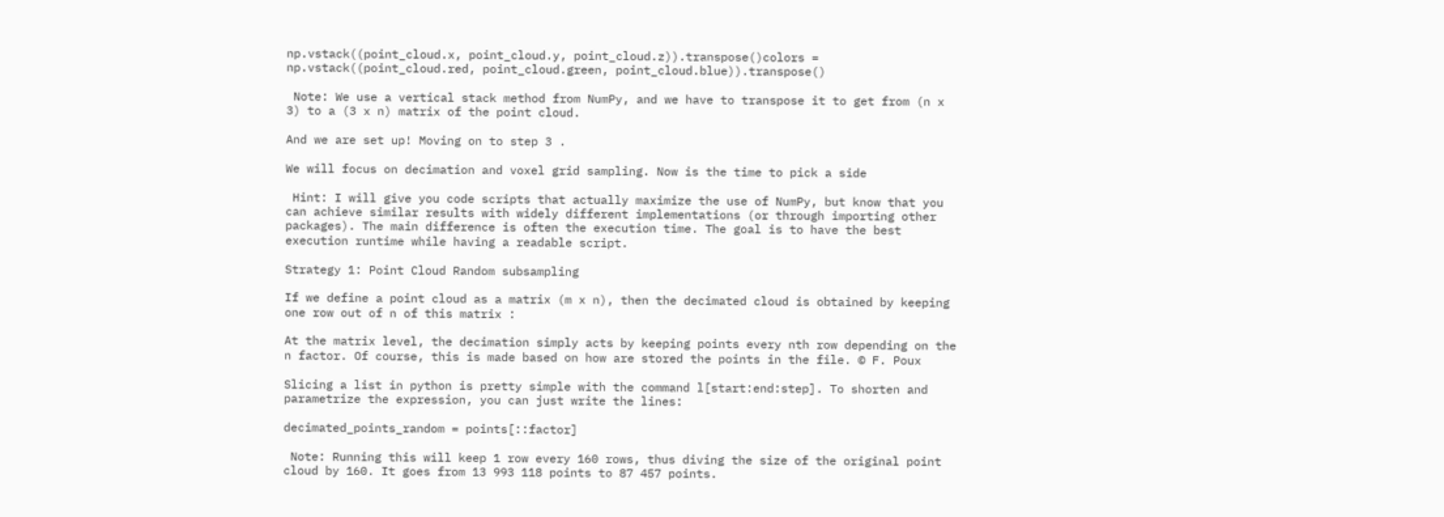np.vstack((point_cloud.x, point_cloud.y, point_cloud.z)).transpose()colors = np.vstack((point_cloud.red, point_cloud.green, point_cloud.blue)).transpose()

 Note: We use a vertical stack method from NumPy, and we have to transpose it to get from (n x 3) to a (3 x n) matrix of the point cloud.

And we are set up! Moving on to step 3 .

We will focus on decimation and voxel grid sampling. Now is the time to pick a side

 Hint: I will give you code scripts that actually maximize the use of NumPy, but know that you can achieve similar results with widely different implementations (or through importing other packages). The main difference is often the execution time. The goal is to have the best execution runtime while having a readable script.

Strategy 1: Point Cloud Random subsampling

If we define a point cloud as a matrix (m x n), then the decimated cloud is obtained by keeping one row out of n of this matrix :

At the matrix level, the decimation simply acts by keeping points every nth row depending on the n factor. Of course, this is made based on how are stored the points in the file. © F. Poux

Slicing a list in python is pretty simple with the command l[start:end:step]. To shorten and parametrize the expression, you can just write the lines:

decimated_points_random = points[::factor]

 Note: Running this will keep 1 row every 160 rows, thus diving the size of the original point cloud by 160. It goes from 13 993 118 points to 87 457 points.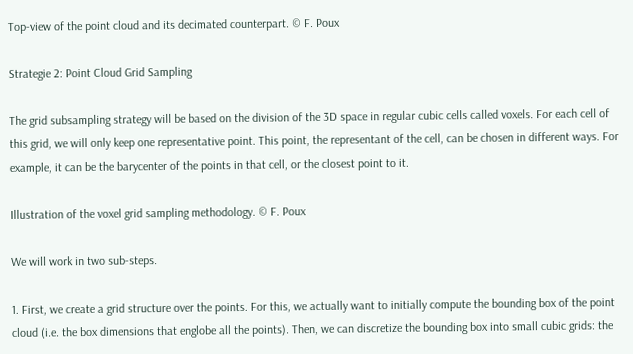Top-view of the point cloud and its decimated counterpart. © F. Poux

Strategie 2: Point Cloud Grid Sampling

The grid subsampling strategy will be based on the division of the 3D space in regular cubic cells called voxels. For each cell of this grid, we will only keep one representative point. This point, the representant of the cell, can be chosen in different ways. For example, it can be the barycenter of the points in that cell, or the closest point to it.

Illustration of the voxel grid sampling methodology. © F. Poux

We will work in two sub-steps.

1. First, we create a grid structure over the points. For this, we actually want to initially compute the bounding box of the point cloud (i.e. the box dimensions that englobe all the points). Then, we can discretize the bounding box into small cubic grids: the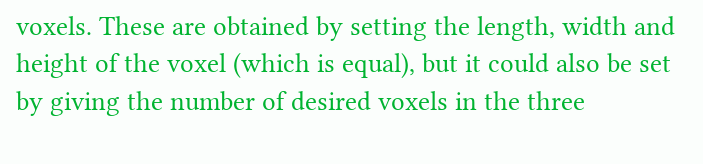voxels. These are obtained by setting the length, width and height of the voxel (which is equal), but it could also be set by giving the number of desired voxels in the three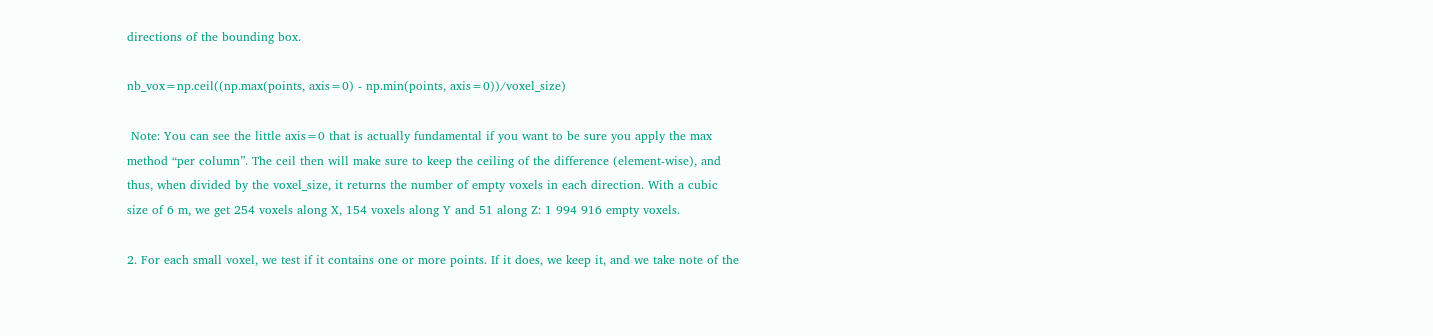directions of the bounding box.

nb_vox=np.ceil((np.max(points, axis=0) - np.min(points, axis=0))/voxel_size)

 Note: You can see the little axis=0 that is actually fundamental if you want to be sure you apply the max method “per column”. The ceil then will make sure to keep the ceiling of the difference (element-wise), and thus, when divided by the voxel_size, it returns the number of empty voxels in each direction. With a cubic size of 6 m, we get 254 voxels along X, 154 voxels along Y and 51 along Z: 1 994 916 empty voxels.

2. For each small voxel, we test if it contains one or more points. If it does, we keep it, and we take note of the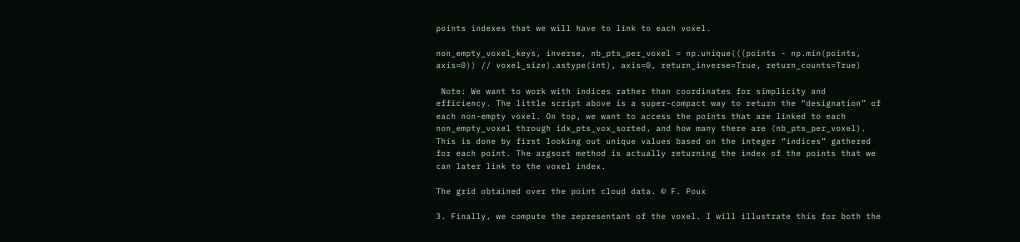points indexes that we will have to link to each voxel.

non_empty_voxel_keys, inverse, nb_pts_per_voxel = np.unique(((points - np.min(points, axis=0)) // voxel_size).astype(int), axis=0, return_inverse=True, return_counts=True)

 Note: We want to work with indices rather than coordinates for simplicity and efficiency. The little script above is a super-compact way to return the “designation” of each non-empty voxel. On top, we want to access the points that are linked to each non_empty_voxel through idx_pts_vox_sorted, and how many there are (nb_pts_per_voxel). This is done by first looking out unique values based on the integer “indices” gathered for each point. The argsort method is actually returning the index of the points that we can later link to the voxel index.

The grid obtained over the point cloud data. © F. Poux

3. Finally, we compute the representant of the voxel. I will illustrate this for both the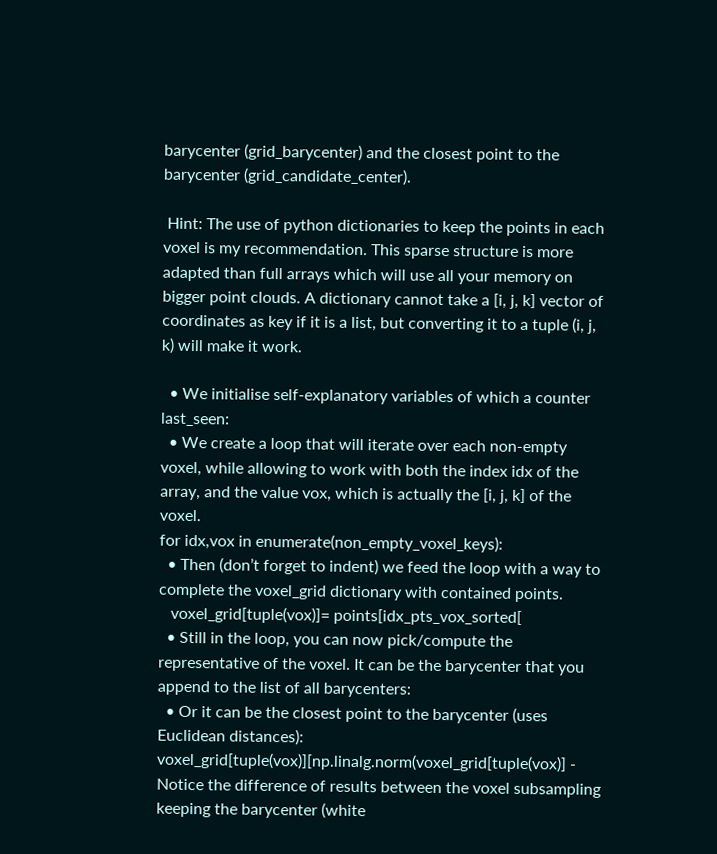barycenter (grid_barycenter) and the closest point to the barycenter (grid_candidate_center).

 Hint: The use of python dictionaries to keep the points in each voxel is my recommendation. This sparse structure is more adapted than full arrays which will use all your memory on bigger point clouds. A dictionary cannot take a [i, j, k] vector of coordinates as key if it is a list, but converting it to a tuple (i, j, k) will make it work.

  • We initialise self-explanatory variables of which a counter last_seen:
  • We create a loop that will iterate over each non-empty voxel, while allowing to work with both the index idx of the array, and the value vox, which is actually the [i, j, k] of the voxel.
for idx,vox in enumerate(non_empty_voxel_keys):
  • Then (don’t forget to indent) we feed the loop with a way to complete the voxel_grid dictionary with contained points.
   voxel_grid[tuple(vox)]= points[idx_pts_vox_sorted[
  • Still in the loop, you can now pick/compute the representative of the voxel. It can be the barycenter that you append to the list of all barycenters:
  • Or it can be the closest point to the barycenter (uses Euclidean distances):
voxel_grid[tuple(vox)][np.linalg.norm(voxel_grid[tuple(vox)] -
Notice the difference of results between the voxel subsampling keeping the barycenter (white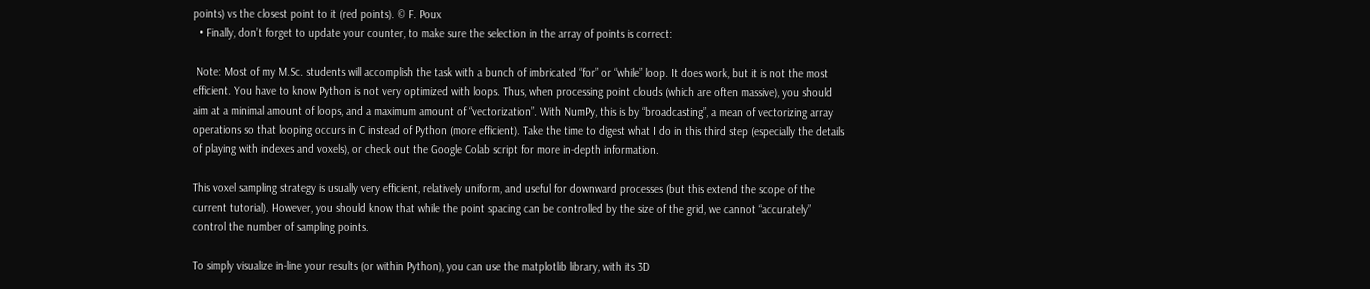points) vs the closest point to it (red points). © F. Poux
  • Finally, don’t forget to update your counter, to make sure the selection in the array of points is correct:

 Note: Most of my M.Sc. students will accomplish the task with a bunch of imbricated “for” or “while” loop. It does work, but it is not the most efficient. You have to know Python is not very optimized with loops. Thus, when processing point clouds (which are often massive), you should aim at a minimal amount of loops, and a maximum amount of “vectorization”. With NumPy, this is by “broadcasting”, a mean of vectorizing array operations so that looping occurs in C instead of Python (more efficient). Take the time to digest what I do in this third step (especially the details of playing with indexes and voxels), or check out the Google Colab script for more in-depth information.

This voxel sampling strategy is usually very efficient, relatively uniform, and useful for downward processes (but this extend the scope of the current tutorial). However, you should know that while the point spacing can be controlled by the size of the grid, we cannot “accurately” control the number of sampling points.

To simply visualize in-line your results (or within Python), you can use the matplotlib library, with its 3D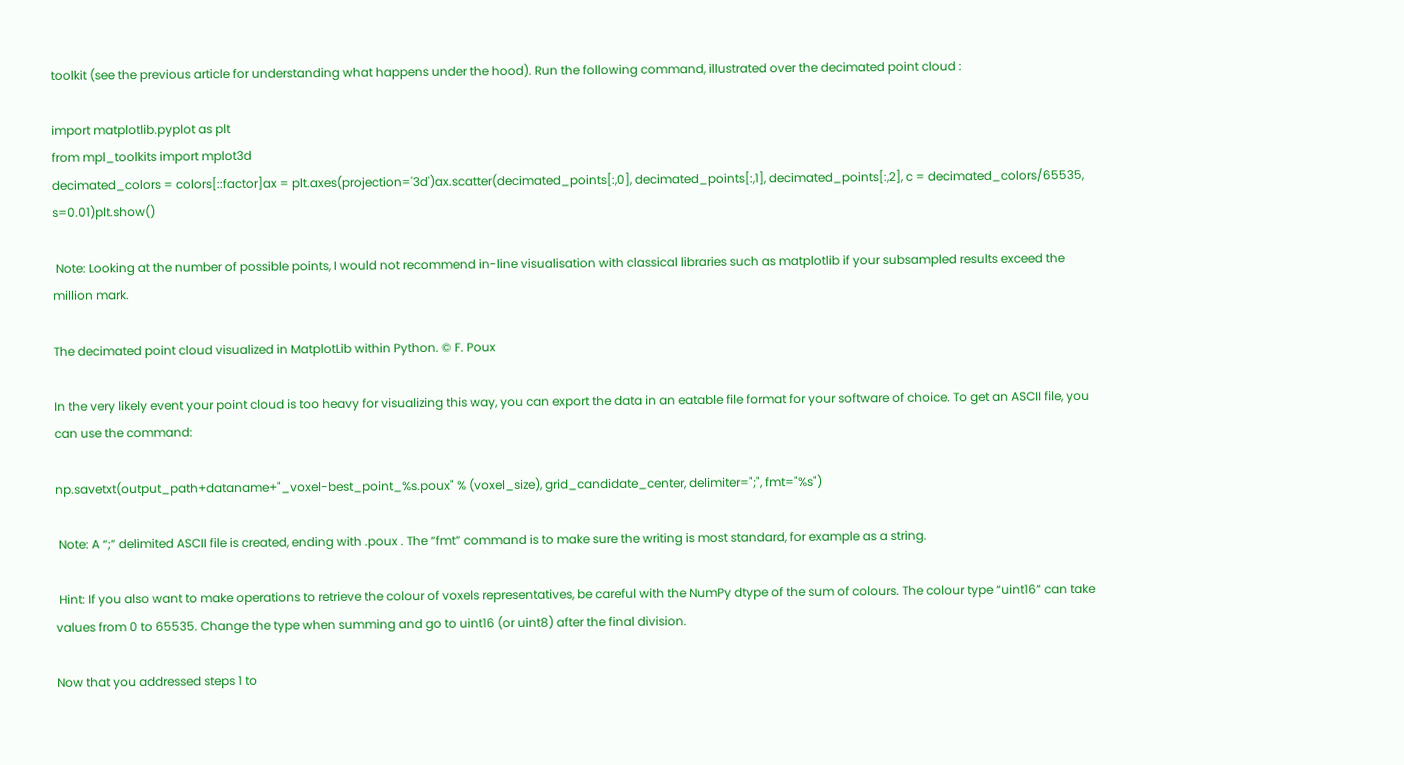toolkit (see the previous article for understanding what happens under the hood). Run the following command, illustrated over the decimated point cloud :

import matplotlib.pyplot as plt
from mpl_toolkits import mplot3d
decimated_colors = colors[::factor]ax = plt.axes(projection='3d')ax.scatter(decimated_points[:,0], decimated_points[:,1], decimated_points[:,2], c = decimated_colors/65535, s=0.01)plt.show()

 Note: Looking at the number of possible points, I would not recommend in-line visualisation with classical libraries such as matplotlib if your subsampled results exceed the million mark.

The decimated point cloud visualized in MatplotLib within Python. © F. Poux

In the very likely event your point cloud is too heavy for visualizing this way, you can export the data in an eatable file format for your software of choice. To get an ASCII file, you can use the command:

np.savetxt(output_path+dataname+"_voxel-best_point_%s.poux" % (voxel_size), grid_candidate_center, delimiter=";", fmt="%s")

 Note: A “;” delimited ASCII file is created, ending with .poux . The “fmt” command is to make sure the writing is most standard, for example as a string.

 Hint: If you also want to make operations to retrieve the colour of voxels representatives, be careful with the NumPy dtype of the sum of colours. The colour type “uint16” can take values from 0 to 65535. Change the type when summing and go to uint16 (or uint8) after the final division.

Now that you addressed steps 1 to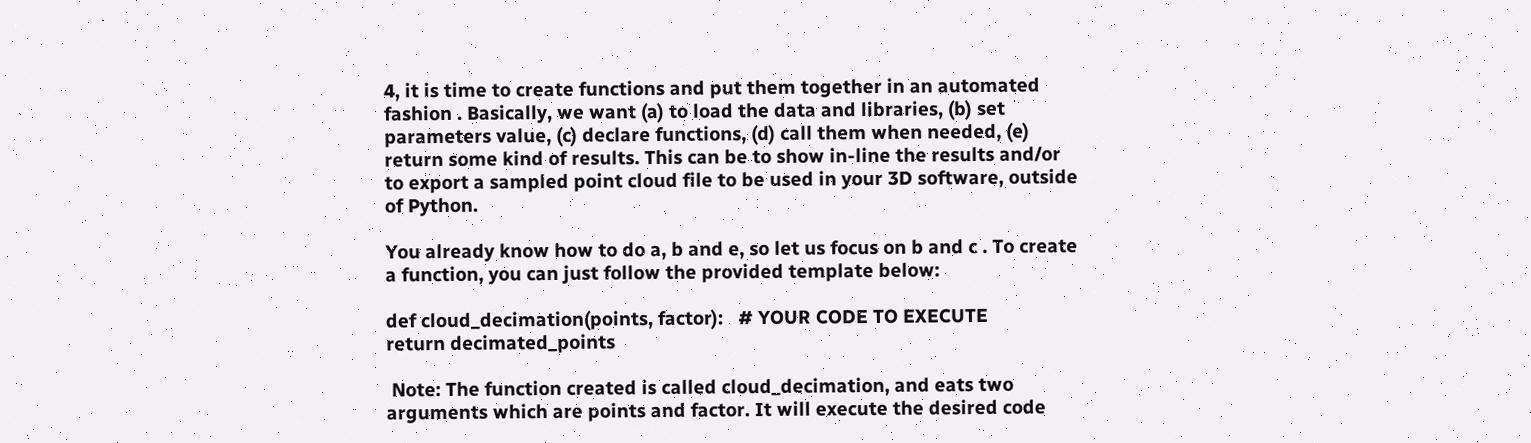4, it is time to create functions and put them together in an automated fashion . Basically, we want (a) to load the data and libraries, (b) set parameters value, (c) declare functions, (d) call them when needed, (e) return some kind of results. This can be to show in-line the results and/or to export a sampled point cloud file to be used in your 3D software, outside of Python.

You already know how to do a, b and e, so let us focus on b and c . To create a function, you can just follow the provided template below:

def cloud_decimation(points, factor):   # YOUR CODE TO EXECUTE
return decimated_points

 Note: The function created is called cloud_decimation, and eats two arguments which are points and factor. It will execute the desired code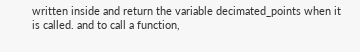written inside and return the variable decimated_points when it is called. and to call a function,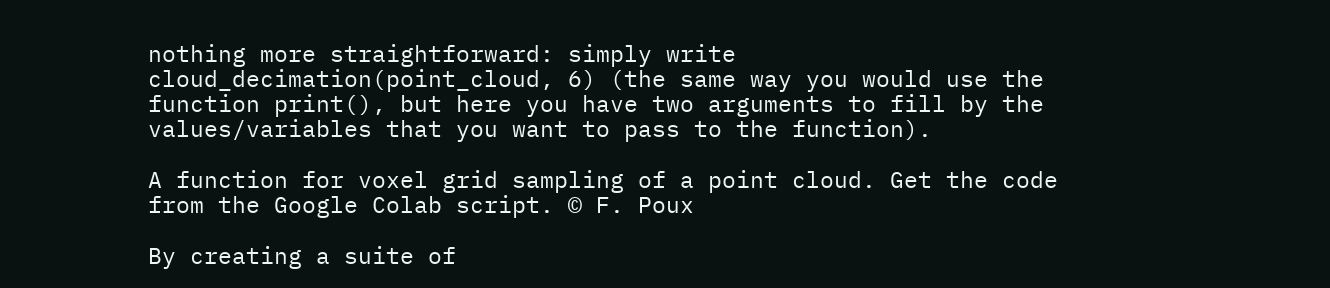nothing more straightforward: simply write cloud_decimation(point_cloud, 6) (the same way you would use the function print(), but here you have two arguments to fill by the values/variables that you want to pass to the function).

A function for voxel grid sampling of a point cloud. Get the code from the Google Colab script. © F. Poux

By creating a suite of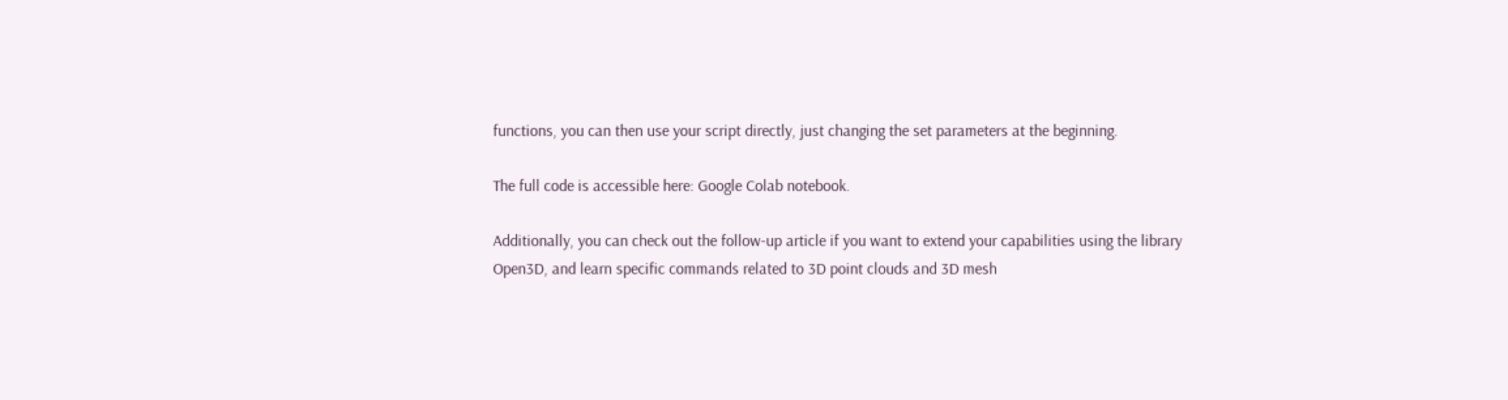functions, you can then use your script directly, just changing the set parameters at the beginning.

The full code is accessible here: Google Colab notebook.

Additionally, you can check out the follow-up article if you want to extend your capabilities using the library Open3D, and learn specific commands related to 3D point clouds and 3D mesh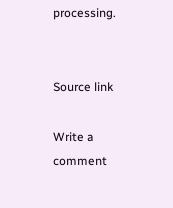processing.


Source link

Write a comment